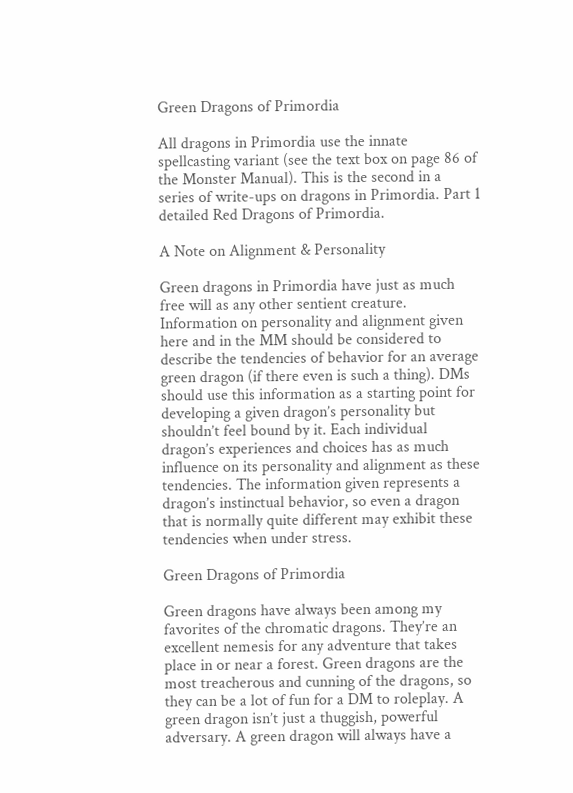Green Dragons of Primordia

All dragons in Primordia use the innate spellcasting variant (see the text box on page 86 of the Monster Manual). This is the second in a series of write-ups on dragons in Primordia. Part 1 detailed Red Dragons of Primordia.

A Note on Alignment & Personality

Green dragons in Primordia have just as much free will as any other sentient creature. Information on personality and alignment given here and in the MM should be considered to describe the tendencies of behavior for an average green dragon (if there even is such a thing). DMs should use this information as a starting point for developing a given dragon’s personality but shouldn’t feel bound by it. Each individual dragon’s experiences and choices has as much influence on its personality and alignment as these tendencies. The information given represents a dragon’s instinctual behavior, so even a dragon that is normally quite different may exhibit these tendencies when under stress.

Green Dragons of Primordia

Green dragons have always been among my favorites of the chromatic dragons. They’re an excellent nemesis for any adventure that takes place in or near a forest. Green dragons are the most treacherous and cunning of the dragons, so they can be a lot of fun for a DM to roleplay. A green dragon isn’t just a thuggish, powerful adversary. A green dragon will always have a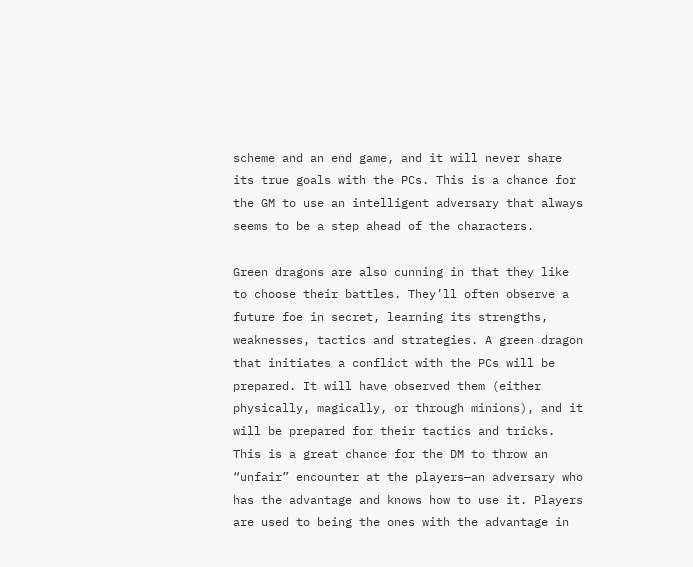scheme and an end game, and it will never share its true goals with the PCs. This is a chance for the GM to use an intelligent adversary that always seems to be a step ahead of the characters.

Green dragons are also cunning in that they like to choose their battles. They’ll often observe a future foe in secret, learning its strengths, weaknesses, tactics and strategies. A green dragon that initiates a conflict with the PCs will be prepared. It will have observed them (either physically, magically, or through minions), and it will be prepared for their tactics and tricks. This is a great chance for the DM to throw an “unfair” encounter at the players—an adversary who has the advantage and knows how to use it. Players are used to being the ones with the advantage in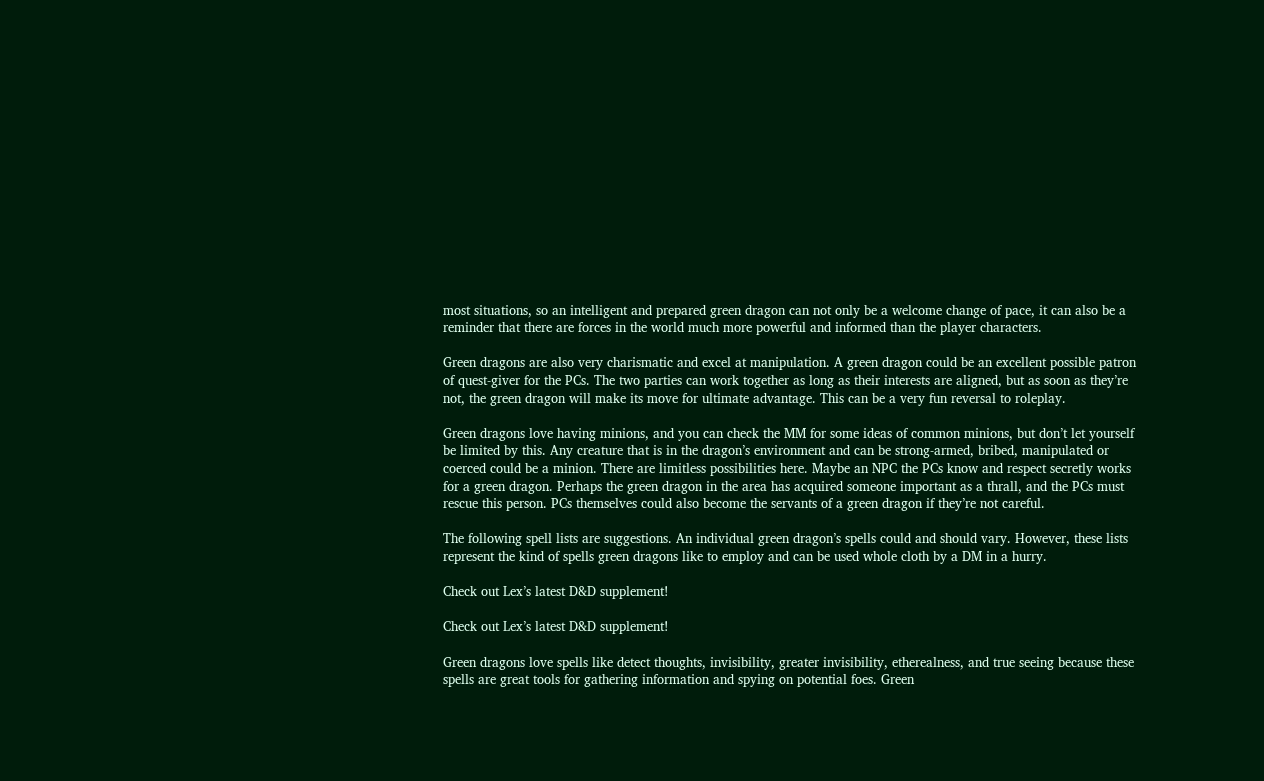most situations, so an intelligent and prepared green dragon can not only be a welcome change of pace, it can also be a reminder that there are forces in the world much more powerful and informed than the player characters.

Green dragons are also very charismatic and excel at manipulation. A green dragon could be an excellent possible patron of quest-giver for the PCs. The two parties can work together as long as their interests are aligned, but as soon as they’re not, the green dragon will make its move for ultimate advantage. This can be a very fun reversal to roleplay.

Green dragons love having minions, and you can check the MM for some ideas of common minions, but don’t let yourself be limited by this. Any creature that is in the dragon’s environment and can be strong-armed, bribed, manipulated or coerced could be a minion. There are limitless possibilities here. Maybe an NPC the PCs know and respect secretly works for a green dragon. Perhaps the green dragon in the area has acquired someone important as a thrall, and the PCs must rescue this person. PCs themselves could also become the servants of a green dragon if they’re not careful.

The following spell lists are suggestions. An individual green dragon’s spells could and should vary. However, these lists represent the kind of spells green dragons like to employ and can be used whole cloth by a DM in a hurry.

Check out Lex’s latest D&D supplement!

Check out Lex’s latest D&D supplement!

Green dragons love spells like detect thoughts, invisibility, greater invisibility, etherealness, and true seeing because these spells are great tools for gathering information and spying on potential foes. Green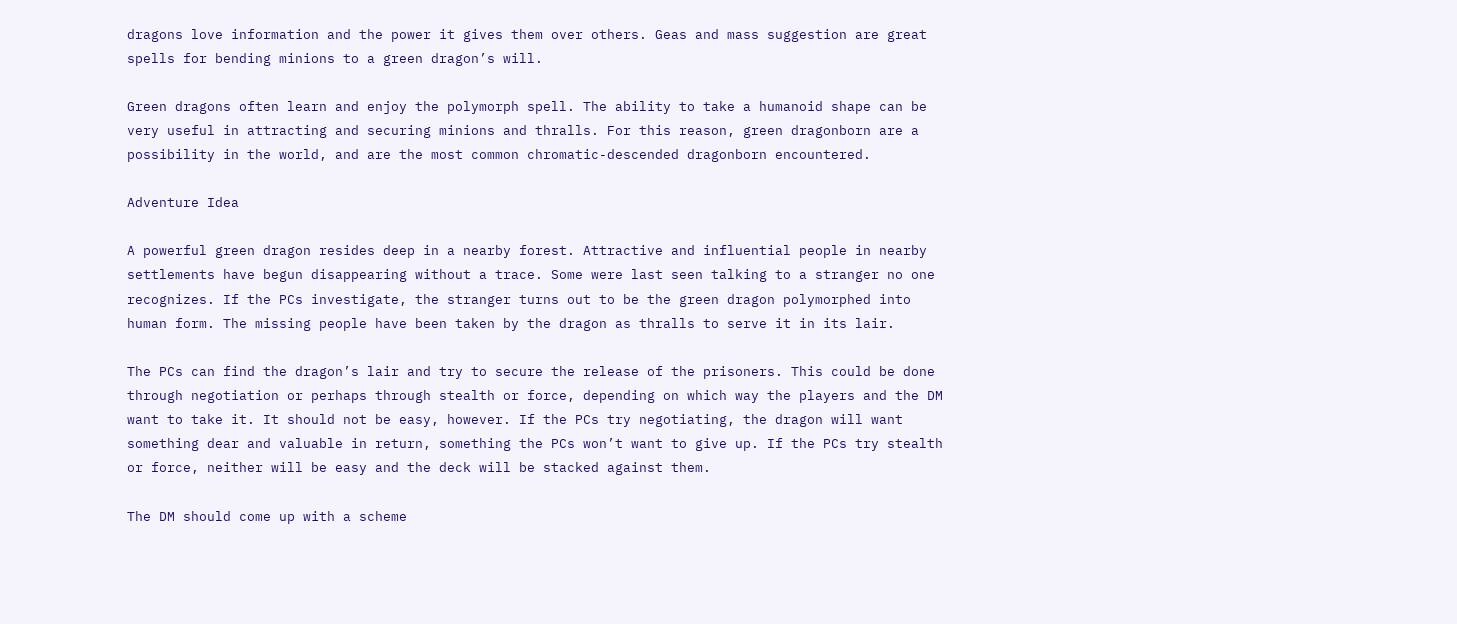dragons love information and the power it gives them over others. Geas and mass suggestion are great spells for bending minions to a green dragon’s will.

Green dragons often learn and enjoy the polymorph spell. The ability to take a humanoid shape can be very useful in attracting and securing minions and thralls. For this reason, green dragonborn are a possibility in the world, and are the most common chromatic-descended dragonborn encountered.

Adventure Idea

A powerful green dragon resides deep in a nearby forest. Attractive and influential people in nearby settlements have begun disappearing without a trace. Some were last seen talking to a stranger no one recognizes. If the PCs investigate, the stranger turns out to be the green dragon polymorphed into human form. The missing people have been taken by the dragon as thralls to serve it in its lair.

The PCs can find the dragon’s lair and try to secure the release of the prisoners. This could be done through negotiation or perhaps through stealth or force, depending on which way the players and the DM want to take it. It should not be easy, however. If the PCs try negotiating, the dragon will want something dear and valuable in return, something the PCs won’t want to give up. If the PCs try stealth or force, neither will be easy and the deck will be stacked against them.

The DM should come up with a scheme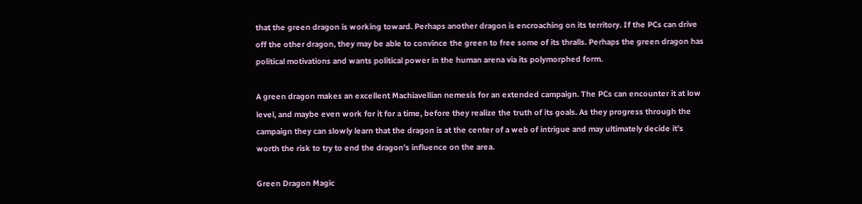that the green dragon is working toward. Perhaps another dragon is encroaching on its territory. If the PCs can drive off the other dragon, they may be able to convince the green to free some of its thralls. Perhaps the green dragon has political motivations and wants political power in the human arena via its polymorphed form.

A green dragon makes an excellent Machiavellian nemesis for an extended campaign. The PCs can encounter it at low level, and maybe even work for it for a time, before they realize the truth of its goals. As they progress through the campaign they can slowly learn that the dragon is at the center of a web of intrigue and may ultimately decide it’s worth the risk to try to end the dragon’s influence on the area.

Green Dragon Magic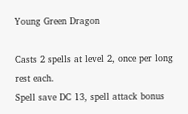Young Green Dragon

Casts 2 spells at level 2, once per long rest each.
Spell save DC 13, spell attack bonus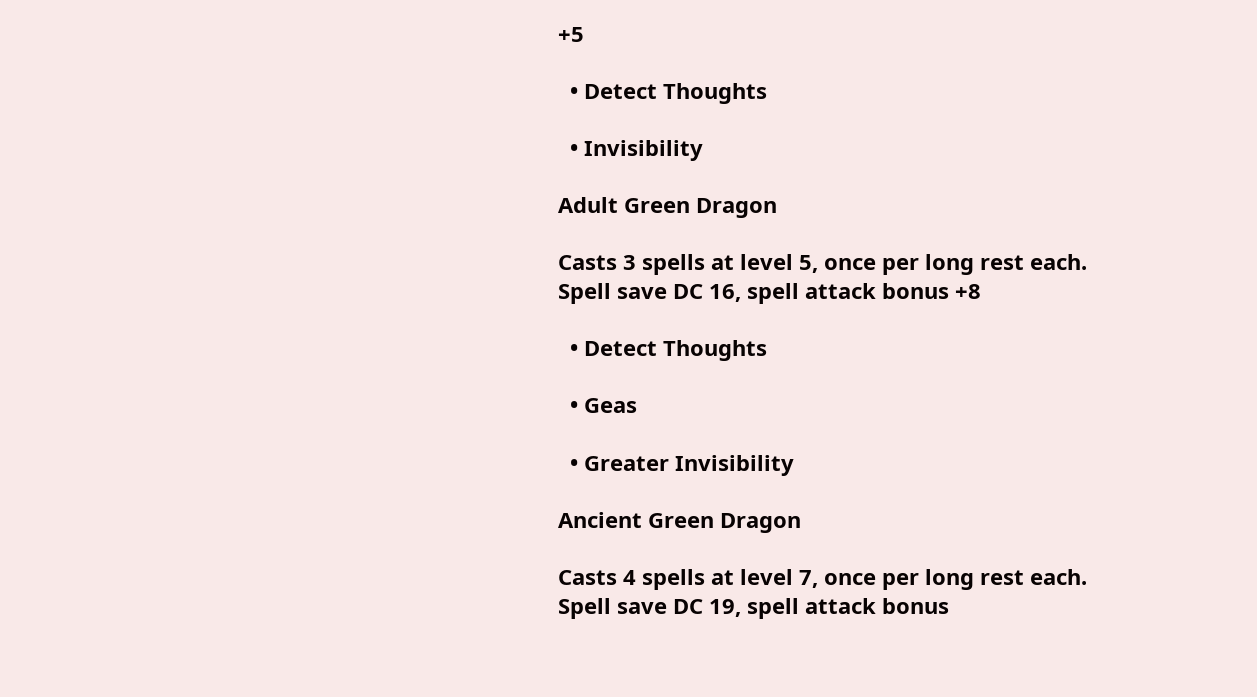+5

  • Detect Thoughts

  • Invisibility

Adult Green Dragon

Casts 3 spells at level 5, once per long rest each.
Spell save DC 16, spell attack bonus +8

  • Detect Thoughts

  • Geas

  • Greater Invisibility

Ancient Green Dragon

Casts 4 spells at level 7, once per long rest each.
Spell save DC 19, spell attack bonus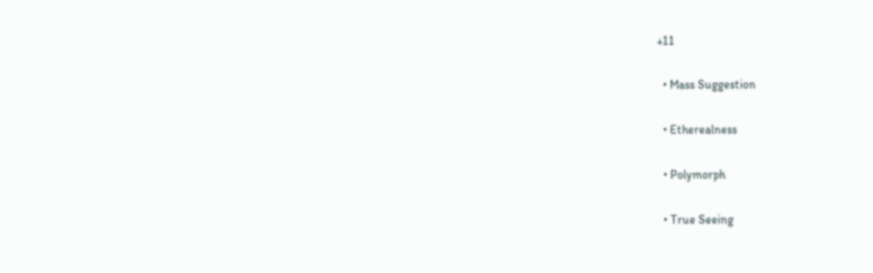+11

  • Mass Suggestion

  • Etherealness

  • Polymorph

  • True Seeing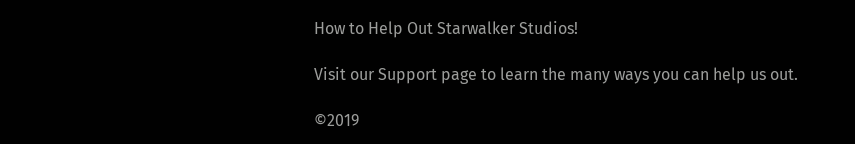How to Help Out Starwalker Studios!

Visit our Support page to learn the many ways you can help us out.

©2019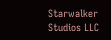Starwalker Studios LLC